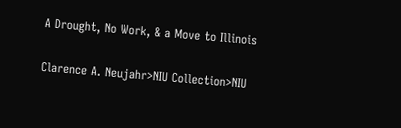A Drought, No Work, & a Move to Illinois

Clarence A. Neujahr>NIU Collection>NIU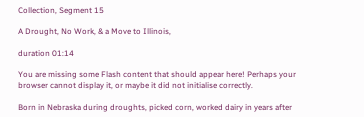Collection, Segment 15

A Drought, No Work, & a Move to Illinois,

duration 01:14

You are missing some Flash content that should appear here! Perhaps your browser cannot display it, or maybe it did not initialise correctly.

Born in Nebraska during droughts, picked corn, worked dairy in years after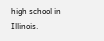high school in Illinois.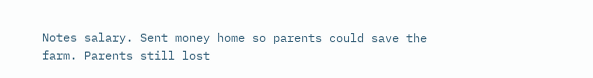Notes salary. Sent money home so parents could save the farm. Parents still lost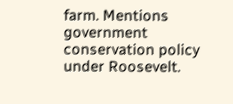farm. Mentions government conservation policy under Roosevelt.